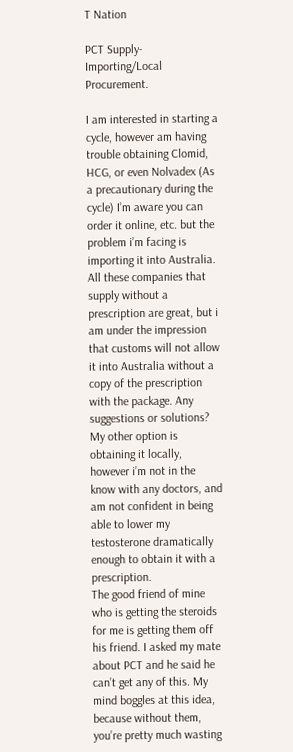T Nation

PCT Supply-Importing/Local Procurement.

I am interested in starting a cycle, however am having trouble obtaining Clomid, HCG, or even Nolvadex (As a precautionary during the cycle) I’m aware you can order it online, etc. but the problem i’m facing is importing it into Australia. All these companies that supply without a prescription are great, but i am under the impression that customs will not allow it into Australia without a copy of the prescription with the package. Any suggestions or solutions? My other option is obtaining it locally, however i’m not in the know with any doctors, and am not confident in being able to lower my testosterone dramatically enough to obtain it with a prescription.
The good friend of mine who is getting the steroids for me is getting them off his friend. I asked my mate about PCT and he said he can’t get any of this. My mind boggles at this idea, because without them, you’re pretty much wasting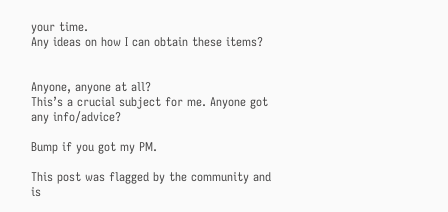your time.
Any ideas on how I can obtain these items?


Anyone, anyone at all?
This’s a crucial subject for me. Anyone got any info/advice?

Bump if you got my PM.

This post was flagged by the community and is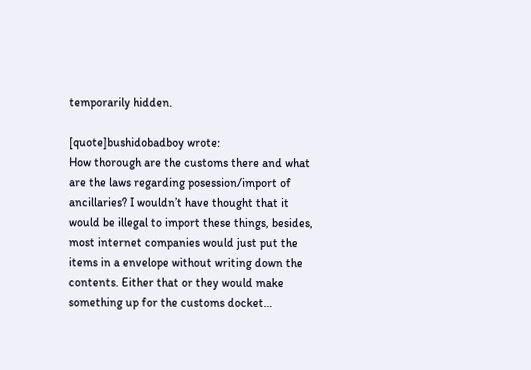temporarily hidden.

[quote]bushidobadboy wrote:
How thorough are the customs there and what are the laws regarding posession/import of ancillaries? I wouldn’t have thought that it would be illegal to import these things, besides, most internet companies would just put the items in a envelope without writing down the contents. Either that or they would make something up for the customs docket…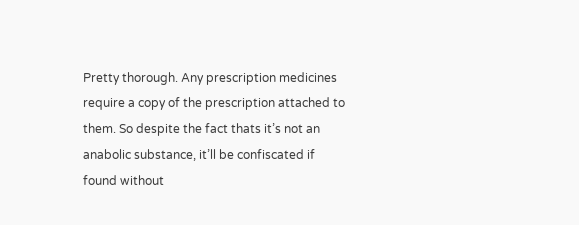Pretty thorough. Any prescription medicines require a copy of the prescription attached to them. So despite the fact thats it’s not an anabolic substance, it’ll be confiscated if found without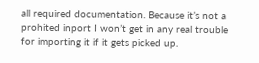all required documentation. Because it’s not a prohited inport I won’t get in any real trouble for importing it if it gets picked up.